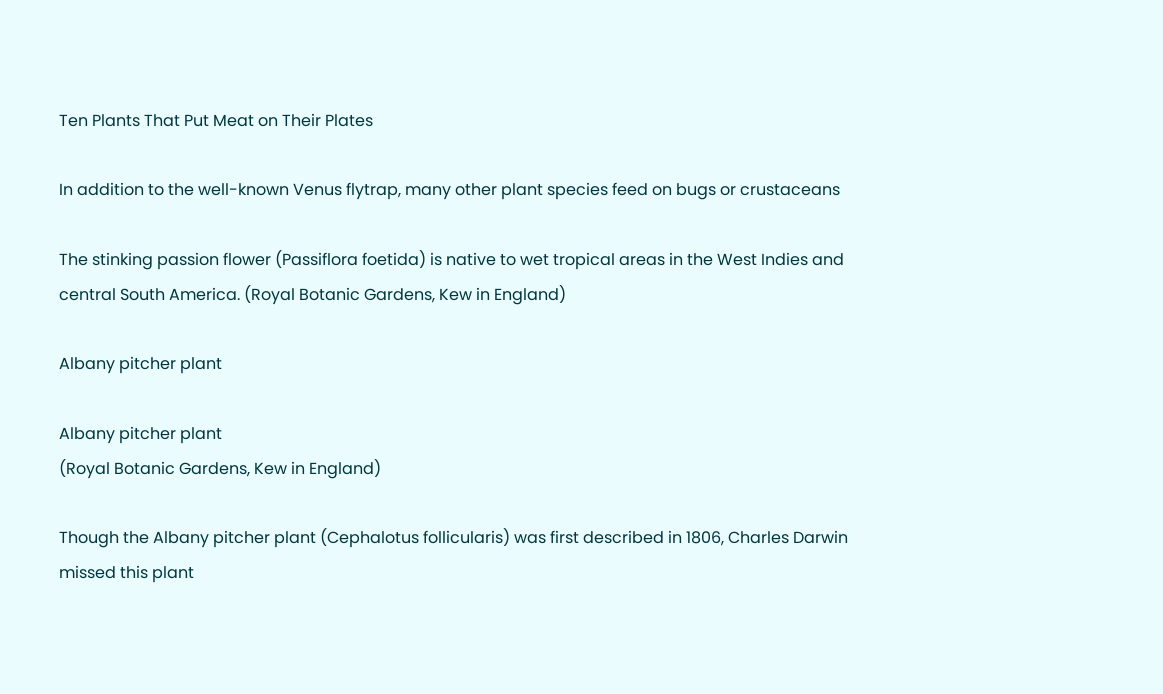Ten Plants That Put Meat on Their Plates

In addition to the well-known Venus flytrap, many other plant species feed on bugs or crustaceans

The stinking passion flower (Passiflora foetida) is native to wet tropical areas in the West Indies and central South America. (Royal Botanic Gardens, Kew in England)

Albany pitcher plant

Albany pitcher plant
(Royal Botanic Gardens, Kew in England)

Though the Albany pitcher plant (Cephalotus follicularis) was first described in 1806, Charles Darwin missed this plant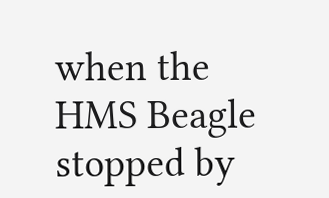when the HMS Beagle stopped by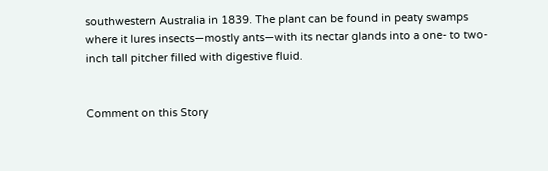southwestern Australia in 1839. The plant can be found in peaty swamps where it lures insects—mostly ants—with its nectar glands into a one- to two-inch tall pitcher filled with digestive fluid.


Comment on this Story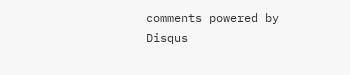comments powered by Disqus